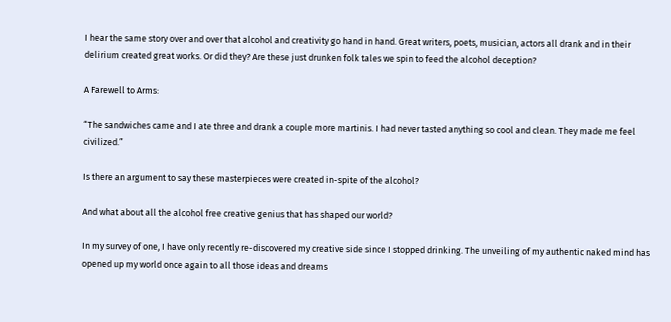I hear the same story over and over that alcohol and creativity go hand in hand. Great writers, poets, musician, actors all drank and in their delirium created great works. Or did they? Are these just drunken folk tales we spin to feed the alcohol deception?

A Farewell to Arms:

“The sandwiches came and I ate three and drank a couple more martinis. I had never tasted anything so cool and clean. They made me feel civilized.”

Is there an argument to say these masterpieces were created in-spite of the alcohol?

And what about all the alcohol free creative genius that has shaped our world?

In my survey of one, I have only recently re-discovered my creative side since I stopped drinking. The unveiling of my authentic naked mind has opened up my world once again to all those ideas and dreams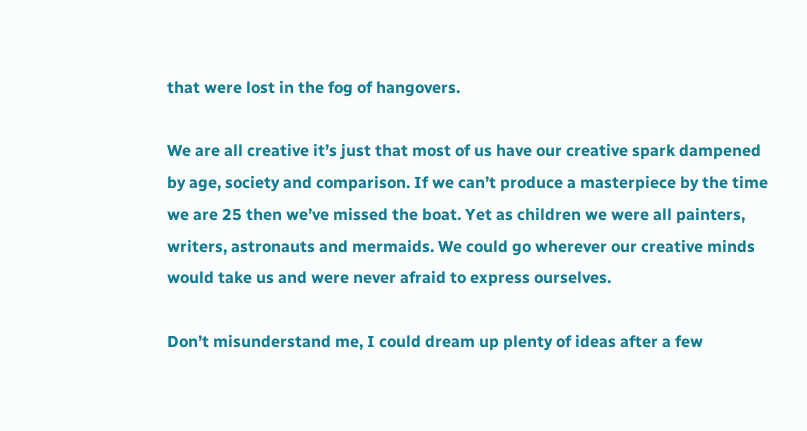that were lost in the fog of hangovers.

We are all creative it’s just that most of us have our creative spark dampened by age, society and comparison. If we can’t produce a masterpiece by the time we are 25 then we’ve missed the boat. Yet as children we were all painters, writers, astronauts and mermaids. We could go wherever our creative minds would take us and were never afraid to express ourselves.

Don’t misunderstand me, I could dream up plenty of ideas after a few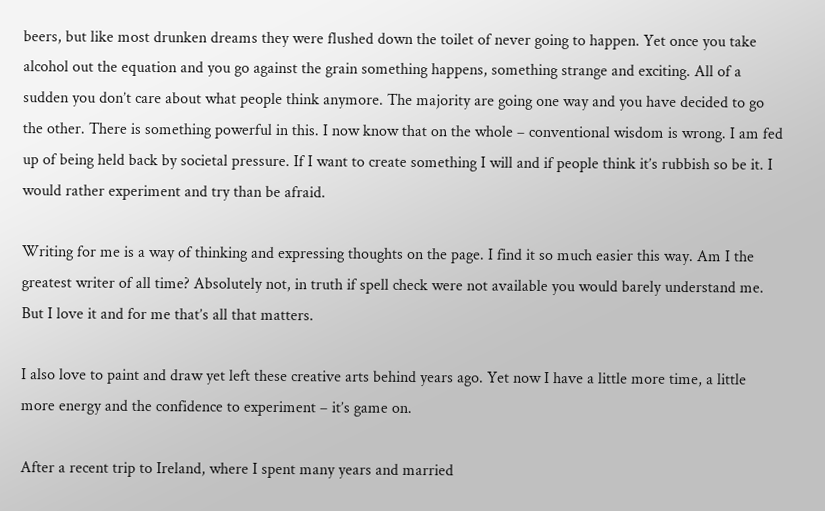beers, but like most drunken dreams they were flushed down the toilet of never going to happen. Yet once you take alcohol out the equation and you go against the grain something happens, something strange and exciting. All of a sudden you don’t care about what people think anymore. The majority are going one way and you have decided to go the other. There is something powerful in this. I now know that on the whole – conventional wisdom is wrong. I am fed up of being held back by societal pressure. If I want to create something I will and if people think it’s rubbish so be it. I would rather experiment and try than be afraid.

Writing for me is a way of thinking and expressing thoughts on the page. I find it so much easier this way. Am I the greatest writer of all time? Absolutely not, in truth if spell check were not available you would barely understand me. But I love it and for me that’s all that matters.

I also love to paint and draw yet left these creative arts behind years ago. Yet now I have a little more time, a little more energy and the confidence to experiment – it’s game on.

After a recent trip to Ireland, where I spent many years and married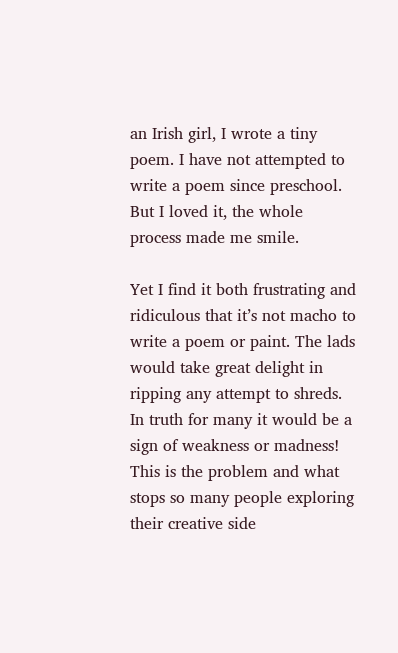an Irish girl, I wrote a tiny poem. I have not attempted to write a poem since preschool. But I loved it, the whole process made me smile.

Yet I find it both frustrating and ridiculous that it’s not macho to write a poem or paint. The lads would take great delight in ripping any attempt to shreds. In truth for many it would be a sign of weakness or madness! This is the problem and what stops so many people exploring their creative side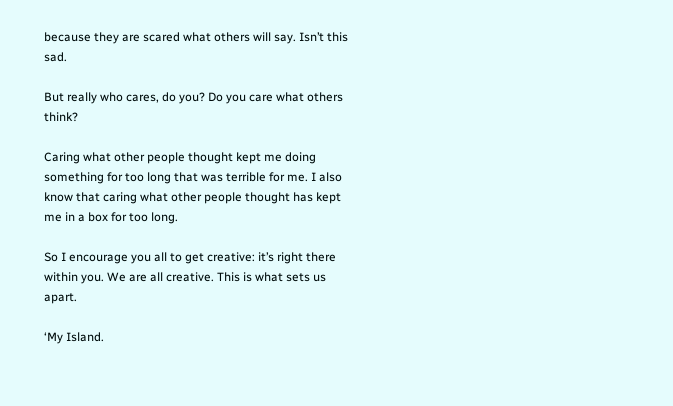because they are scared what others will say. Isn’t this sad.

But really who cares, do you? Do you care what others think?

Caring what other people thought kept me doing something for too long that was terrible for me. I also know that caring what other people thought has kept me in a box for too long.

So I encourage you all to get creative: it’s right there within you. We are all creative. This is what sets us apart.

‘My Island.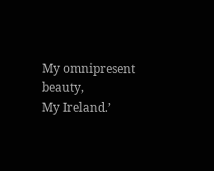My omnipresent beauty,
My Ireland.’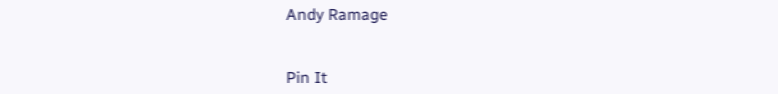Andy Ramage


Pin It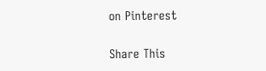on Pinterest

Share This